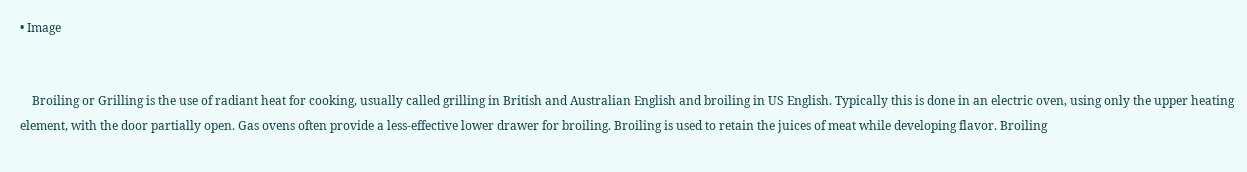• Image


    Broiling or Grilling is the use of radiant heat for cooking, usually called grilling in British and Australian English and broiling in US English. Typically this is done in an electric oven, using only the upper heating element, with the door partially open. Gas ovens often provide a less-effective lower drawer for broiling. Broiling is used to retain the juices of meat while developing flavor. Broiling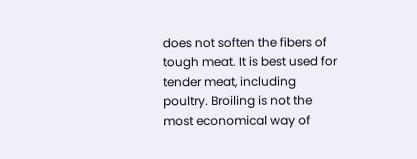does not soften the fibers of tough meat. It is best used for tender meat, including poultry. Broiling is not the most economical way of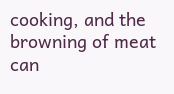cooking, and the browning of meat can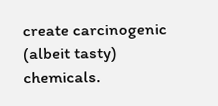create carcinogenic (albeit tasty) chemicals.